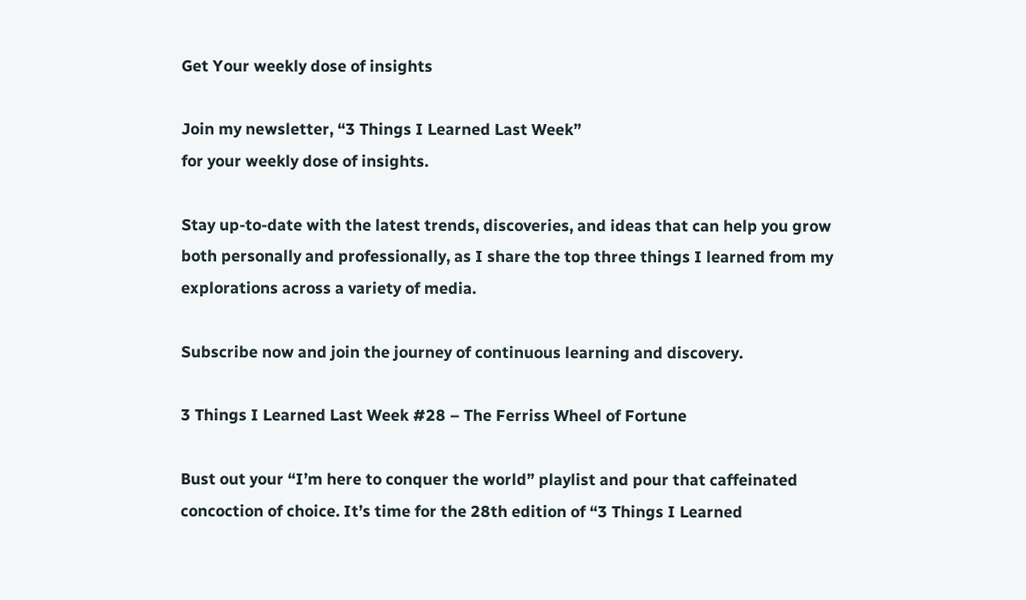Get Your weekly dose of insights

Join my newsletter, “3 Things I Learned Last Week”
for your weekly dose of insights.

Stay up-to-date with the latest trends, discoveries, and ideas that can help you grow both personally and professionally, as I share the top three things I learned from my explorations across a variety of media.

Subscribe now and join the journey of continuous learning and discovery.

3 Things I Learned Last Week #28 – The Ferriss Wheel of Fortune

Bust out your “I’m here to conquer the world” playlist and pour that caffeinated concoction of choice. It’s time for the 28th edition of “3 Things I Learned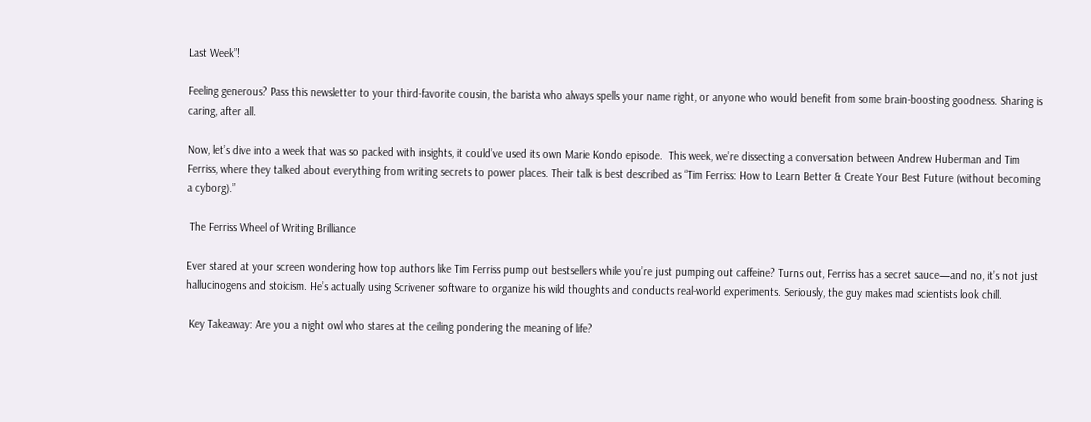Last Week”!

Feeling generous? Pass this newsletter to your third-favorite cousin, the barista who always spells your name right, or anyone who would benefit from some brain-boosting goodness. Sharing is caring, after all.

Now, let’s dive into a week that was so packed with insights, it could’ve used its own Marie Kondo episode.  This week, we’re dissecting a conversation between Andrew Huberman and Tim Ferriss, where they talked about everything from writing secrets to power places. Their talk is best described as “Tim Ferriss: How to Learn Better & Create Your Best Future (without becoming a cyborg).”

 The Ferriss Wheel of Writing Brilliance

Ever stared at your screen wondering how top authors like Tim Ferriss pump out bestsellers while you’re just pumping out caffeine? Turns out, Ferriss has a secret sauce—and no, it’s not just hallucinogens and stoicism. He’s actually using Scrivener software to organize his wild thoughts and conducts real-world experiments. Seriously, the guy makes mad scientists look chill.

 Key Takeaway: Are you a night owl who stares at the ceiling pondering the meaning of life?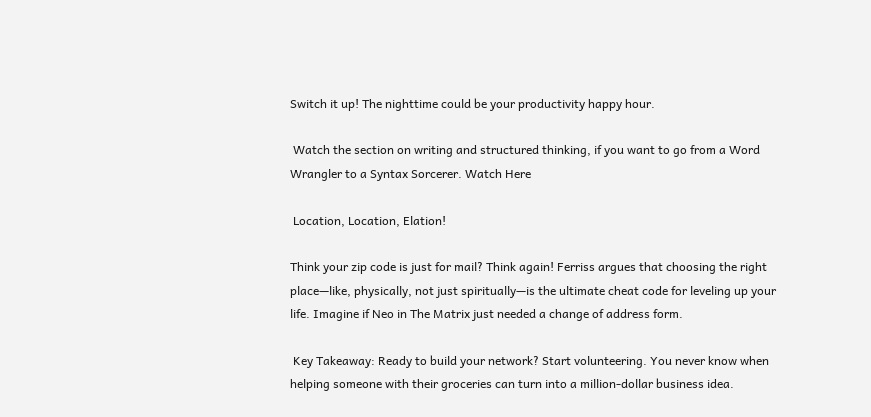Switch it up! The nighttime could be your productivity happy hour.

 Watch the section on writing and structured thinking, if you want to go from a Word Wrangler to a Syntax Sorcerer. Watch Here

 Location, Location, Elation!

Think your zip code is just for mail? Think again! Ferriss argues that choosing the right place—like, physically, not just spiritually—is the ultimate cheat code for leveling up your life. Imagine if Neo in The Matrix just needed a change of address form.

 Key Takeaway: Ready to build your network? Start volunteering. You never know when helping someone with their groceries can turn into a million-dollar business idea.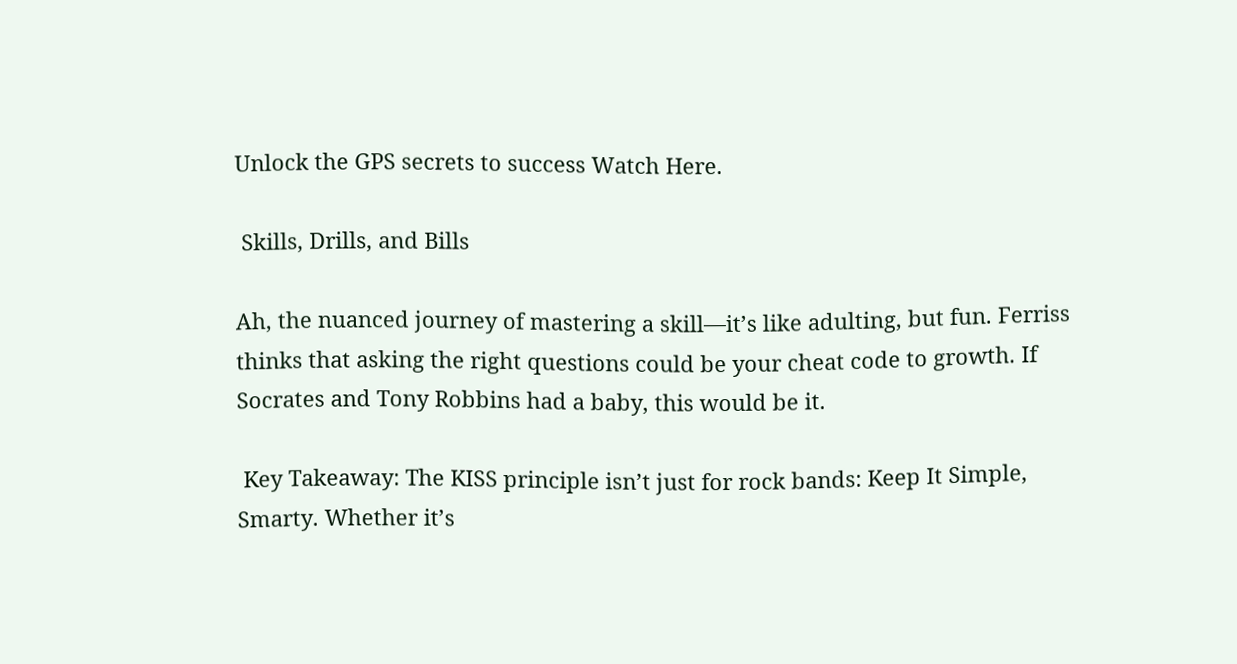Unlock the GPS secrets to success Watch Here.

 Skills, Drills, and Bills

Ah, the nuanced journey of mastering a skill—it’s like adulting, but fun. Ferriss thinks that asking the right questions could be your cheat code to growth. If Socrates and Tony Robbins had a baby, this would be it.

 Key Takeaway: The KISS principle isn’t just for rock bands: Keep It Simple, Smarty. Whether it’s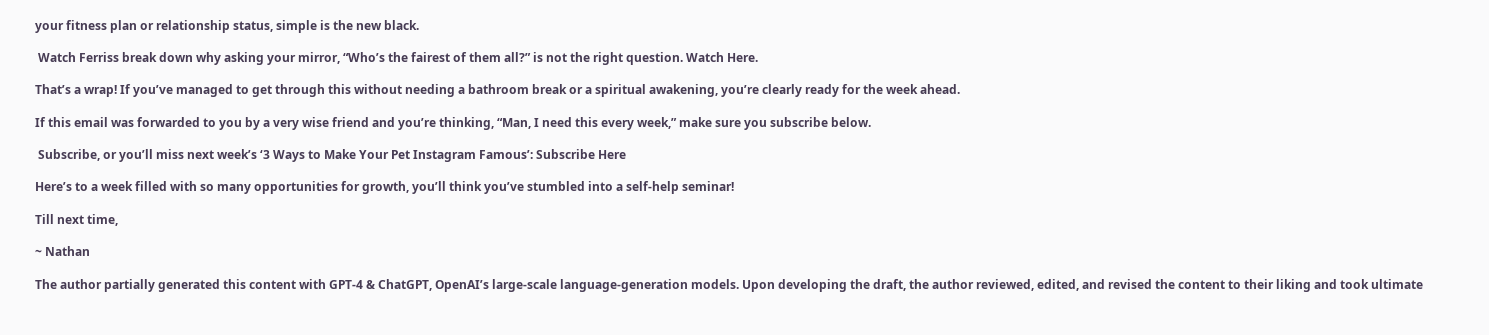your fitness plan or relationship status, simple is the new black.

 Watch Ferriss break down why asking your mirror, “Who’s the fairest of them all?” is not the right question. Watch Here.

That’s a wrap! If you’ve managed to get through this without needing a bathroom break or a spiritual awakening, you’re clearly ready for the week ahead.

If this email was forwarded to you by a very wise friend and you’re thinking, “Man, I need this every week,” make sure you subscribe below.

 Subscribe, or you’ll miss next week’s ‘3 Ways to Make Your Pet Instagram Famous’: Subscribe Here

Here’s to a week filled with so many opportunities for growth, you’ll think you’ve stumbled into a self-help seminar!

Till next time,

~ Nathan

The author partially generated this content with GPT-4 & ChatGPT, OpenAI’s large-scale language-generation models. Upon developing the draft, the author reviewed, edited, and revised the content to their liking and took ultimate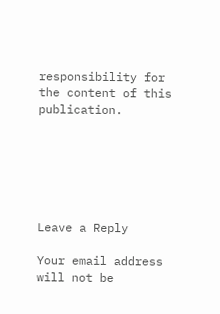responsibility for the content of this publication.






Leave a Reply

Your email address will not be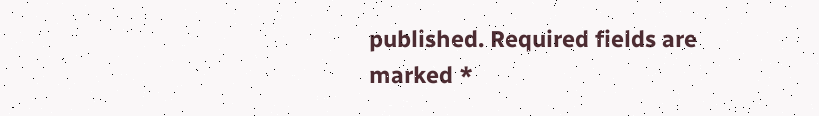published. Required fields are marked *